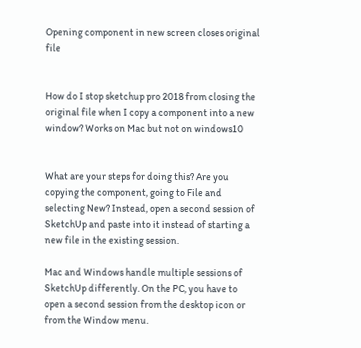Opening component in new screen closes original file


How do I stop sketchup pro 2018 from closing the original file when I copy a component into a new window? Works on Mac but not on windows10


What are your steps for doing this? Are you copying the component, going to File and selecting New? Instead, open a second session of SketchUp and paste into it instead of starting a new file in the existing session.

Mac and Windows handle multiple sessions of SketchUp differently. On the PC, you have to open a second session from the desktop icon or from the Window menu.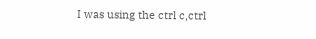I was using the ctrl c,ctrl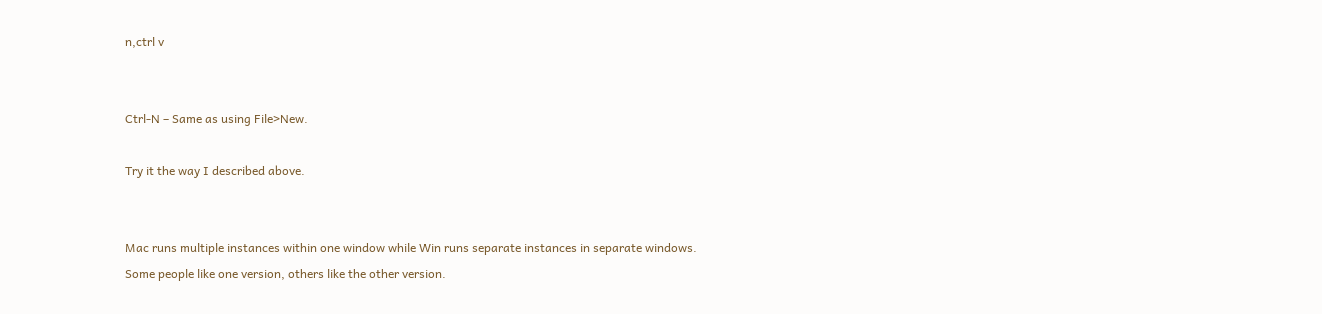n,ctrl v


Ctrl-N – Same as using File>New.

Try it the way I described above.


Mac runs multiple instances within one window while Win runs separate instances in separate windows.
Some people like one version, others like the other version.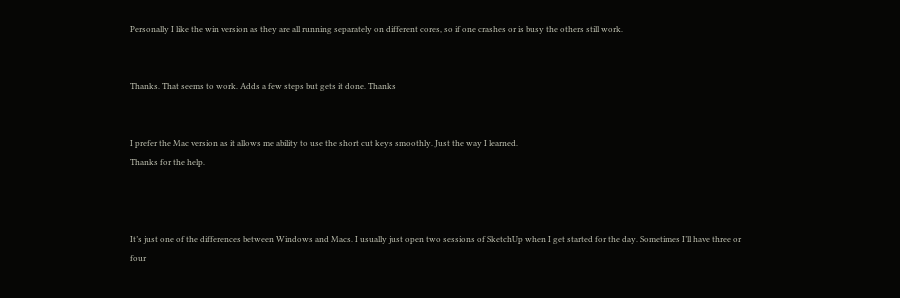Personally I like the win version as they are all running separately on different cores, so if one crashes or is busy the others still work.


Thanks. That seems to work. Adds a few steps but gets it done. Thanks


I prefer the Mac version as it allows me ability to use the short cut keys smoothly. Just the way I learned.
Thanks for the help.



It’s just one of the differences between Windows and Macs. I usually just open two sessions of SketchUp when I get started for the day. Sometimes I’ll have three or four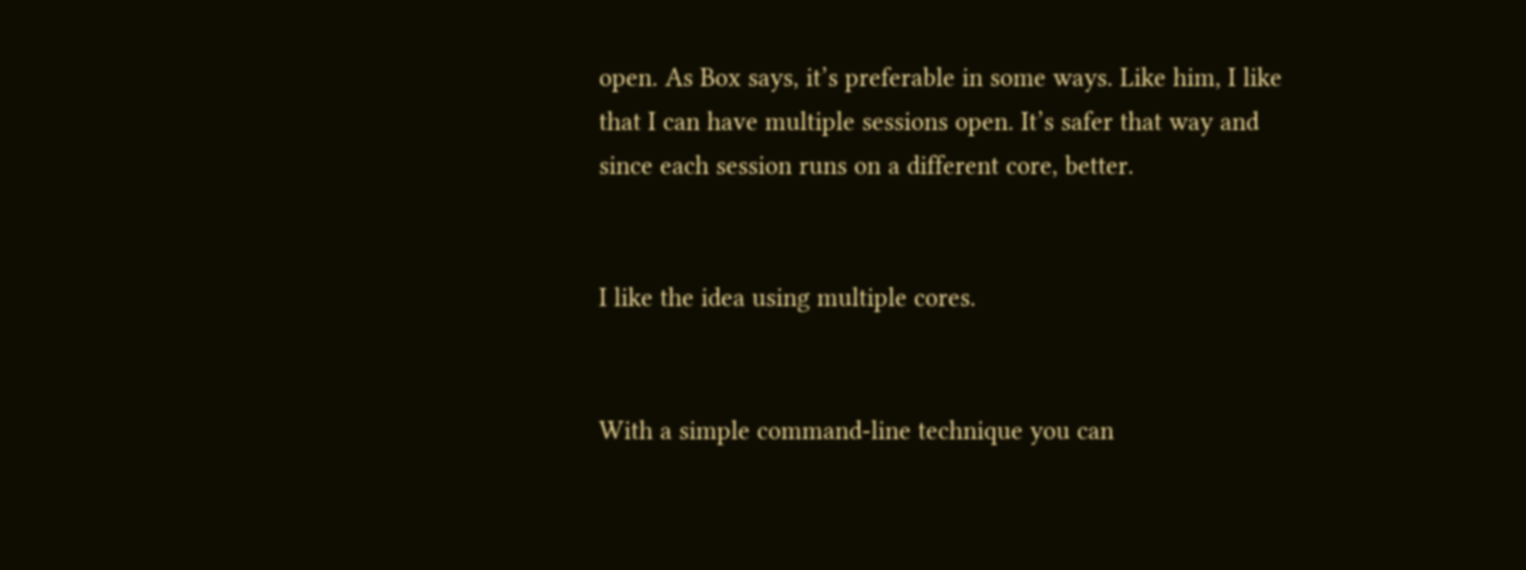open. As Box says, it’s preferable in some ways. Like him, I like that I can have multiple sessions open. It’s safer that way and since each session runs on a different core, better.


I like the idea using multiple cores.


With a simple command-line technique you can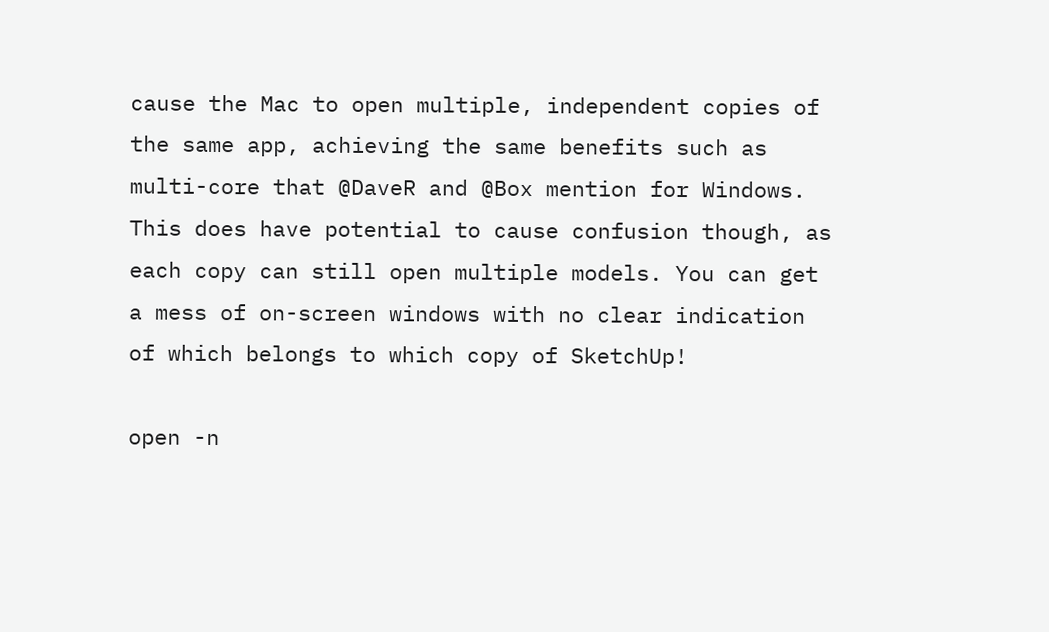cause the Mac to open multiple, independent copies of the same app, achieving the same benefits such as multi-core that @DaveR and @Box mention for Windows. This does have potential to cause confusion though, as each copy can still open multiple models. You can get a mess of on-screen windows with no clear indication of which belongs to which copy of SketchUp!

open -n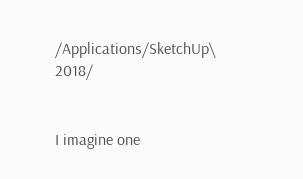/Applications/SketchUp\ 2018/


I imagine one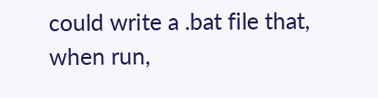could write a .bat file that, when run,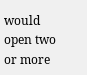would open two or more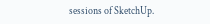sessions of SketchUp.